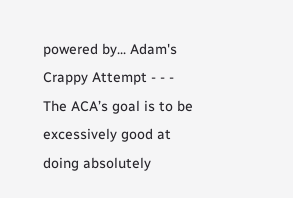powered by... Adam's Crappy Attempt - - -
The ACA’s goal is to be excessively good at doing absolutely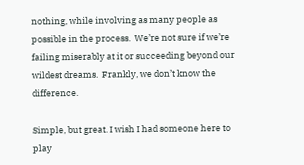nothing, while involving as many people as possible in the process.  We’re not sure if we’re failing miserably at it or succeeding beyond our wildest dreams.  Frankly, we don’t know the difference.

Simple, but great. I wish I had someone here to play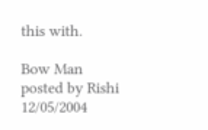this with.

Bow Man
posted by Rishi 12/05/2004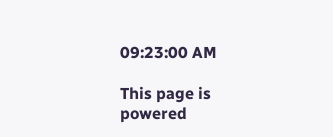09:23:00 AM

This page is powered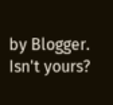by Blogger. Isn't yours?